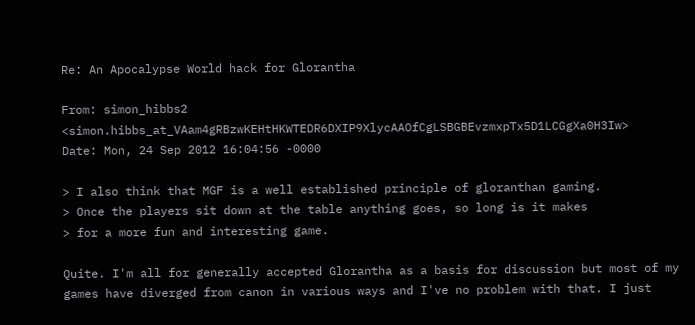Re: An Apocalypse World hack for Glorantha

From: simon_hibbs2 <simon.hibbs_at_VAam4gRBzwKEHtHKWTEDR6DXIP9XlycAAOfCgLSBGBEvzmxpTx5D1LCGgXa0H3Iw>
Date: Mon, 24 Sep 2012 16:04:56 -0000

> I also think that MGF is a well established principle of gloranthan gaming.
> Once the players sit down at the table anything goes, so long is it makes
> for a more fun and interesting game.

Quite. I'm all for generally accepted Glorantha as a basis for discussion but most of my games have diverged from canon in various ways and I've no problem with that. I just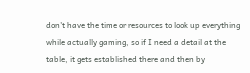don't have the time or resources to look up everything while actually gaming, so if I need a detail at the table, it gets established there and then by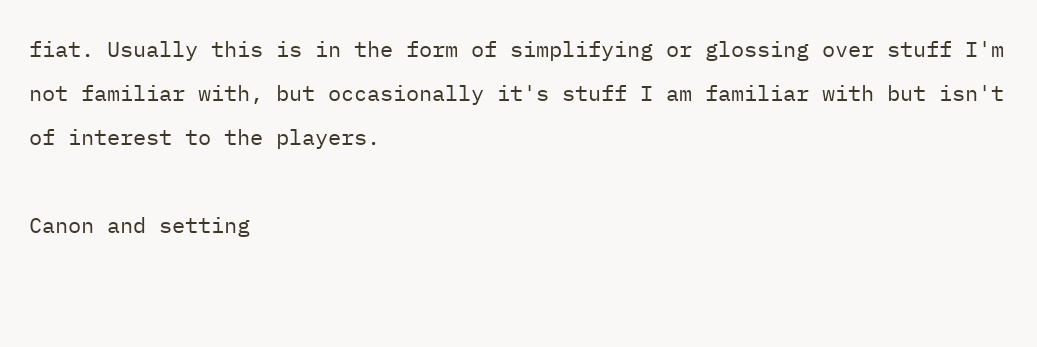fiat. Usually this is in the form of simplifying or glossing over stuff I'm not familiar with, but occasionally it's stuff I am familiar with but isn't of interest to the players.

Canon and setting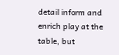detail inform and enrich play at the table, but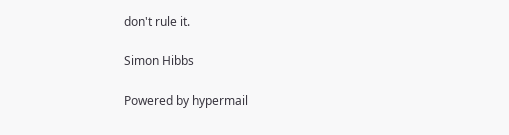don't rule it.

Simon Hibbs

Powered by hypermail